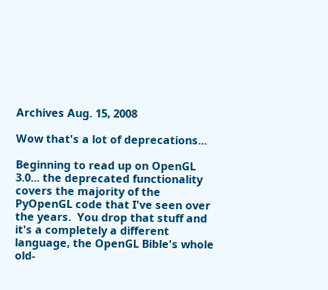Archives Aug. 15, 2008

Wow that's a lot of deprecations...

Beginning to read up on OpenGL 3.0... the deprecated functionality covers the majority of the PyOpenGL code that I've seen over the years.  You drop that stuff and it's a completely a different language, the OpenGL Bible's whole old-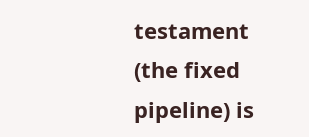testament (the fixed pipeline) is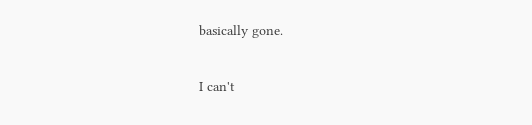basically gone.

I can't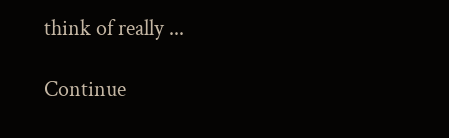think of really ...

Continue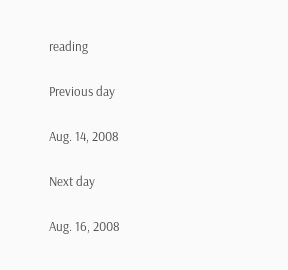reading

Previous day

Aug. 14, 2008

Next day

Aug. 16, 2008